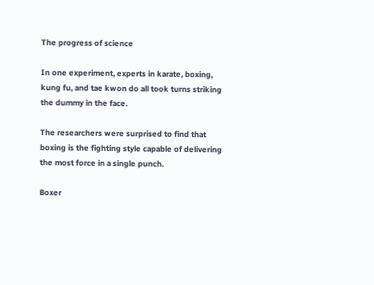The progress of science

In one experiment, experts in karate, boxing, kung fu, and tae kwon do all took turns striking the dummy in the face.

The researchers were surprised to find that boxing is the fighting style capable of delivering the most force in a single punch.

Boxer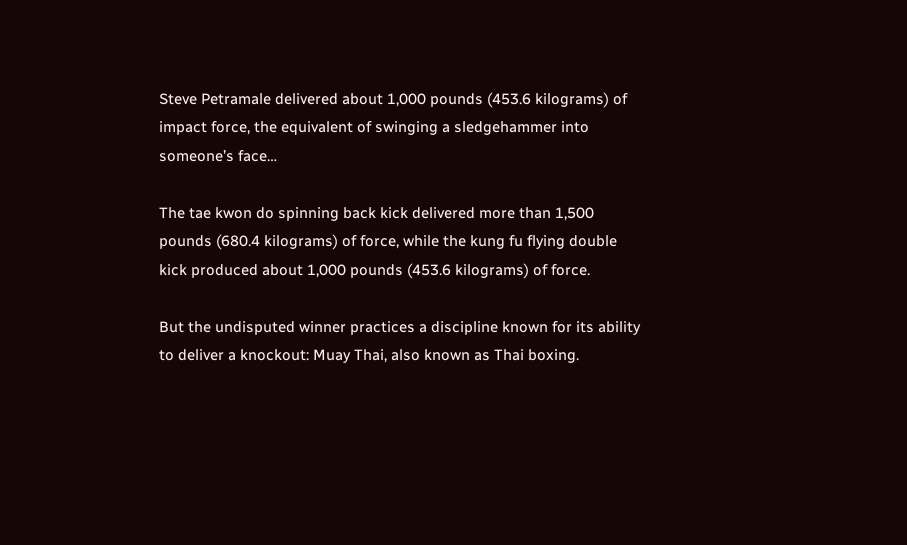Steve Petramale delivered about 1,000 pounds (453.6 kilograms) of impact force, the equivalent of swinging a sledgehammer into someone’s face…

The tae kwon do spinning back kick delivered more than 1,500 pounds (680.4 kilograms) of force, while the kung fu flying double kick produced about 1,000 pounds (453.6 kilograms) of force.

But the undisputed winner practices a discipline known for its ability to deliver a knockout: Muay Thai, also known as Thai boxing.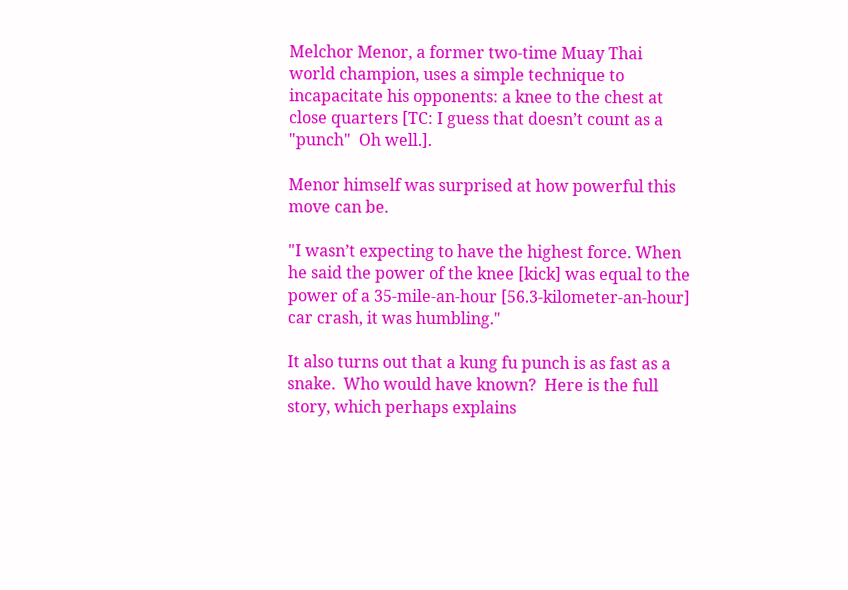Melchor Menor, a former two-time Muay Thai world champion, uses a simple technique to incapacitate his opponents: a knee to the chest at close quarters [TC: I guess that doesn’t count as a "punch"  Oh well.].

Menor himself was surprised at how powerful this move can be.

"I wasn’t expecting to have the highest force. When he said the power of the knee [kick] was equal to the power of a 35-mile-an-hour [56.3-kilometer-an-hour] car crash, it was humbling."

It also turns out that a kung fu punch is as fast as a snake.  Who would have known?  Here is the full story, which perhaps explains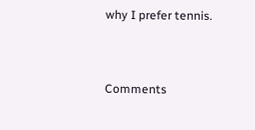why I prefer tennis.


Comments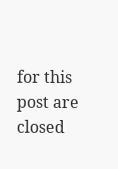for this post are closed